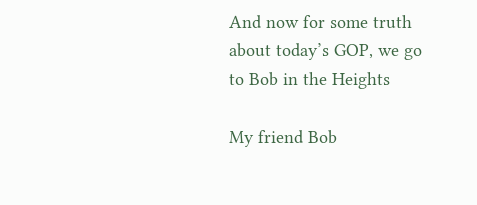And now for some truth about today’s GOP, we go to Bob in the Heights

My friend Bob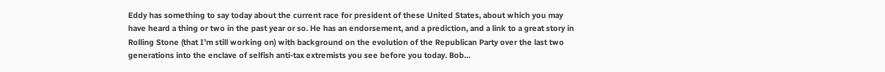Eddy has something to say today about the current race for president of these United States, about which you may have heard a thing or two in the past year or so. He has an endorsement, and a prediction, and a link to a great story in Rolling Stone (that I’m still working on) with background on the evolution of the Republican Party over the last two generations into the enclave of selfish anti-tax extremists you see before you today. Bob…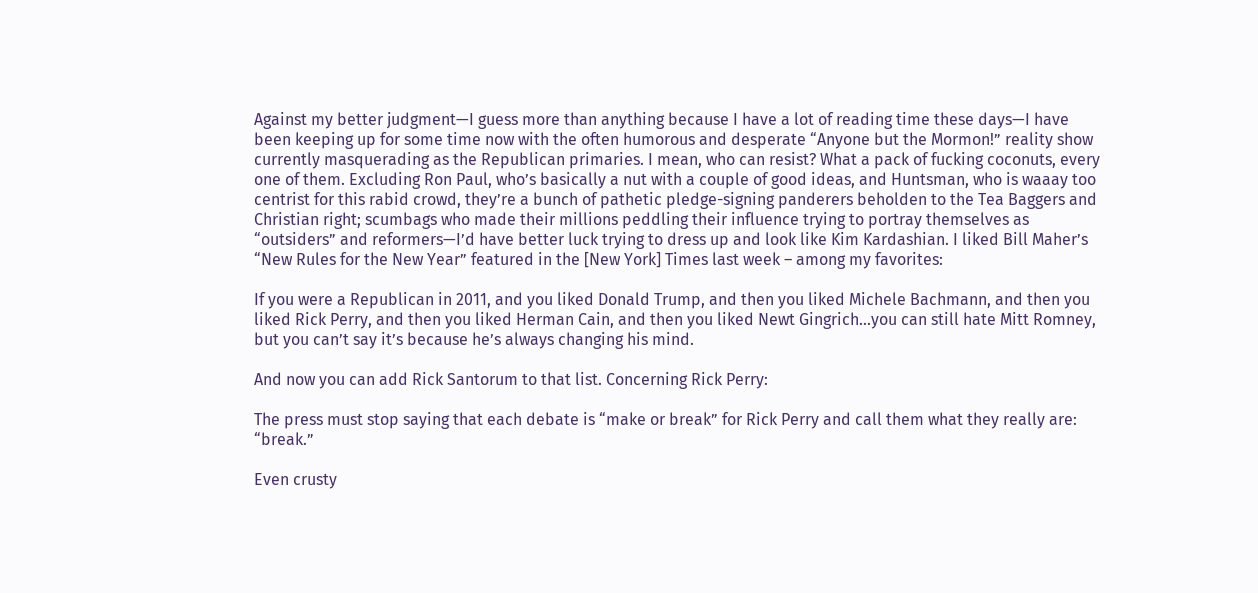Against my better judgment—I guess more than anything because I have a lot of reading time these days—I have been keeping up for some time now with the often humorous and desperate “Anyone but the Mormon!” reality show currently masquerading as the Republican primaries. I mean, who can resist? What a pack of fucking coconuts, every one of them. Excluding Ron Paul, who’s basically a nut with a couple of good ideas, and Huntsman, who is waaay too centrist for this rabid crowd, they’re a bunch of pathetic pledge-signing panderers beholden to the Tea Baggers and Christian right; scumbags who made their millions peddling their influence trying to portray themselves as “outsiders” and reformers—I’d have better luck trying to dress up and look like Kim Kardashian. I liked Bill Maher’s “New Rules for the New Year” featured in the [New York] Times last week – among my favorites:

If you were a Republican in 2011, and you liked Donald Trump, and then you liked Michele Bachmann, and then you liked Rick Perry, and then you liked Herman Cain, and then you liked Newt Gingrich…you can still hate Mitt Romney, but you can’t say it’s because he’s always changing his mind.

And now you can add Rick Santorum to that list. Concerning Rick Perry:

The press must stop saying that each debate is “make or break” for Rick Perry and call them what they really are: “break.”

Even crusty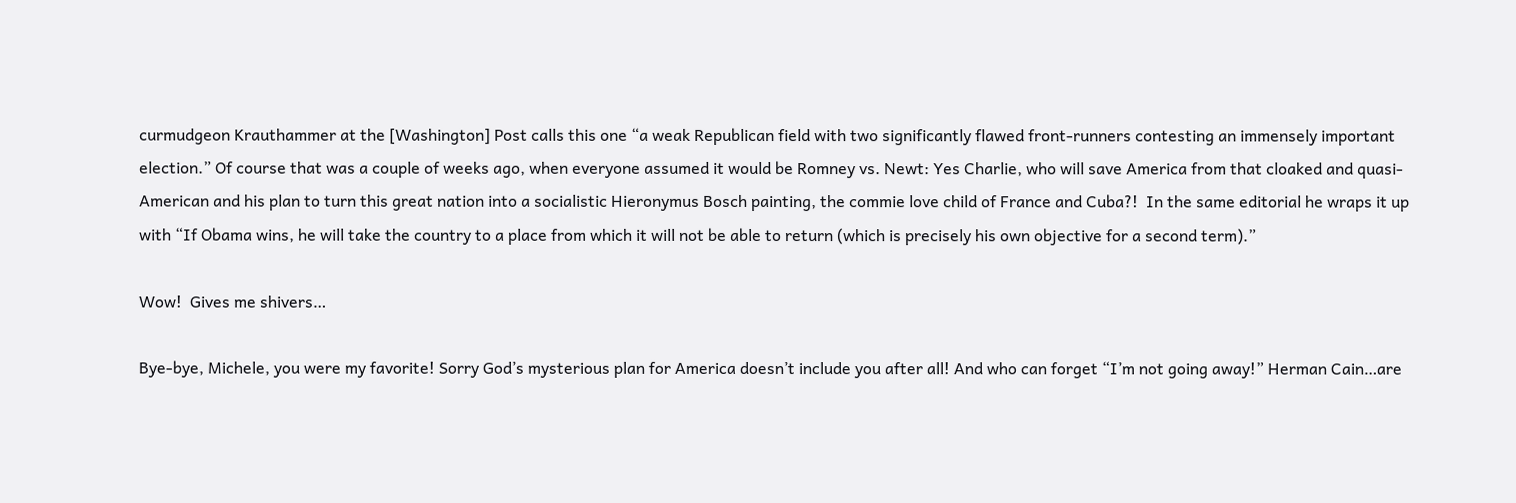curmudgeon Krauthammer at the [Washington] Post calls this one “a weak Republican field with two significantly flawed front-runners contesting an immensely important election.” Of course that was a couple of weeks ago, when everyone assumed it would be Romney vs. Newt: Yes Charlie, who will save America from that cloaked and quasi-American and his plan to turn this great nation into a socialistic Hieronymus Bosch painting, the commie love child of France and Cuba?!  In the same editorial he wraps it up with “If Obama wins, he will take the country to a place from which it will not be able to return (which is precisely his own objective for a second term).”

Wow!  Gives me shivers…

Bye-bye, Michele, you were my favorite! Sorry God’s mysterious plan for America doesn’t include you after all! And who can forget “I’m not going away!” Herman Cain…are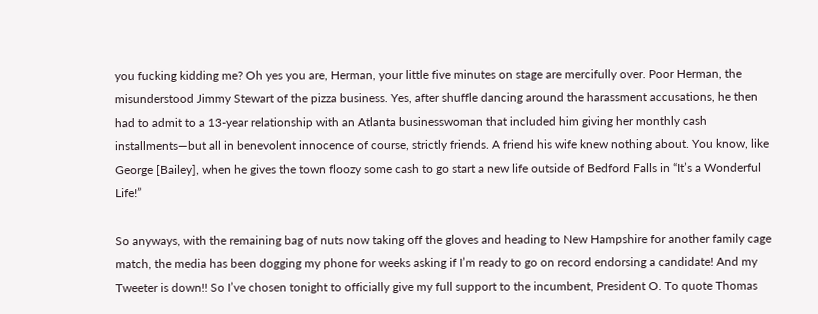you fucking kidding me? Oh yes you are, Herman, your little five minutes on stage are mercifully over. Poor Herman, the misunderstood Jimmy Stewart of the pizza business. Yes, after shuffle dancing around the harassment accusations, he then had to admit to a 13-year relationship with an Atlanta businesswoman that included him giving her monthly cash installments—but all in benevolent innocence of course, strictly friends. A friend his wife knew nothing about. You know, like George [Bailey], when he gives the town floozy some cash to go start a new life outside of Bedford Falls in “It’s a Wonderful Life!”

So anyways, with the remaining bag of nuts now taking off the gloves and heading to New Hampshire for another family cage match, the media has been dogging my phone for weeks asking if I’m ready to go on record endorsing a candidate! And my Tweeter is down!! So I’ve chosen tonight to officially give my full support to the incumbent, President O. To quote Thomas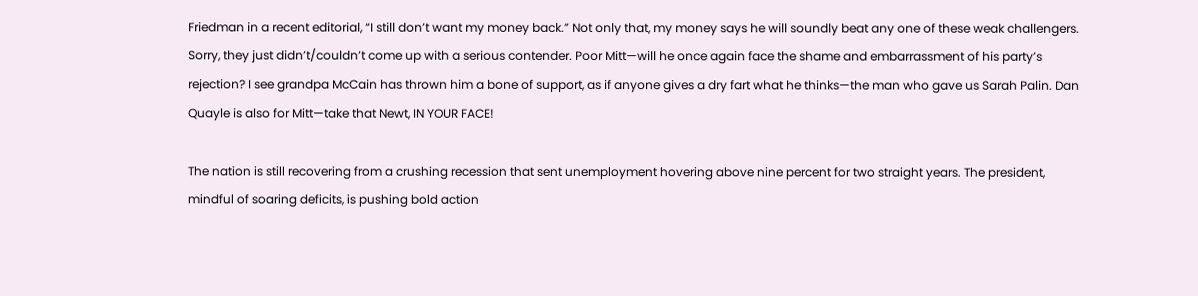Friedman in a recent editorial, “I still don’t want my money back.” Not only that, my money says he will soundly beat any one of these weak challengers. Sorry, they just didn’t/couldn’t come up with a serious contender. Poor Mitt—will he once again face the shame and embarrassment of his party’s rejection? I see grandpa McCain has thrown him a bone of support, as if anyone gives a dry fart what he thinks—the man who gave us Sarah Palin. Dan Quayle is also for Mitt—take that Newt, IN YOUR FACE!

The nation is still recovering from a crushing recession that sent unemployment hovering above nine percent for two straight years. The president, mindful of soaring deficits, is pushing bold action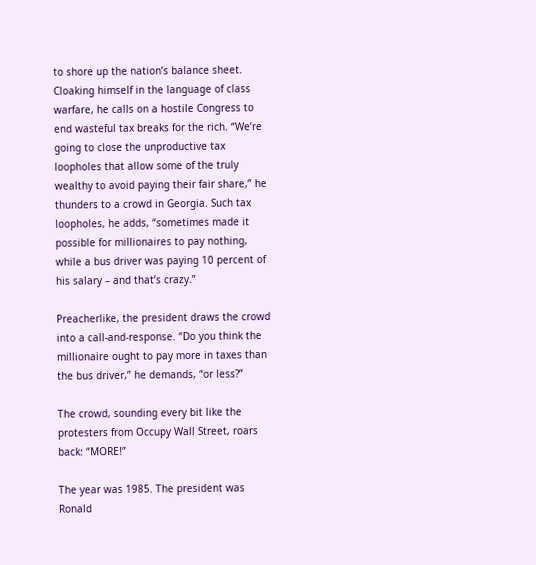to shore up the nation’s balance sheet. Cloaking himself in the language of class warfare, he calls on a hostile Congress to end wasteful tax breaks for the rich. “We’re going to close the unproductive tax loopholes that allow some of the truly wealthy to avoid paying their fair share,” he thunders to a crowd in Georgia. Such tax loopholes, he adds, “sometimes made it possible for millionaires to pay nothing, while a bus driver was paying 10 percent of his salary – and that’s crazy.”

Preacherlike, the president draws the crowd into a call-and-response. “Do you think the millionaire ought to pay more in taxes than the bus driver,” he demands, “or less?”

The crowd, sounding every bit like the protesters from Occupy Wall Street, roars back: “MORE!”

The year was 1985. The president was Ronald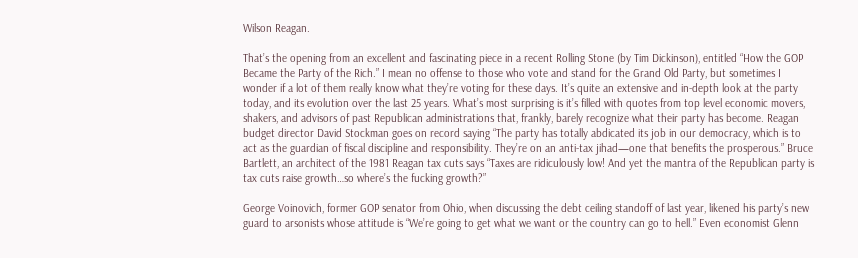Wilson Reagan.

That’s the opening from an excellent and fascinating piece in a recent Rolling Stone (by Tim Dickinson), entitled “How the GOP Became the Party of the Rich.” I mean no offense to those who vote and stand for the Grand Old Party, but sometimes I wonder if a lot of them really know what they’re voting for these days. It’s quite an extensive and in-depth look at the party today, and its evolution over the last 25 years. What’s most surprising is it’s filled with quotes from top level economic movers, shakers, and advisors of past Republican administrations that, frankly, barely recognize what their party has become. Reagan budget director David Stockman goes on record saying “The party has totally abdicated its job in our democracy, which is to act as the guardian of fiscal discipline and responsibility. They’re on an anti-tax jihad—one that benefits the prosperous.” Bruce Bartlett, an architect of the 1981 Reagan tax cuts says “Taxes are ridiculously low! And yet the mantra of the Republican party is tax cuts raise growth…so where’s the fucking growth?”

George Voinovich, former GOP senator from Ohio, when discussing the debt ceiling standoff of last year, likened his party’s new guard to arsonists whose attitude is “We’re going to get what we want or the country can go to hell.” Even economist Glenn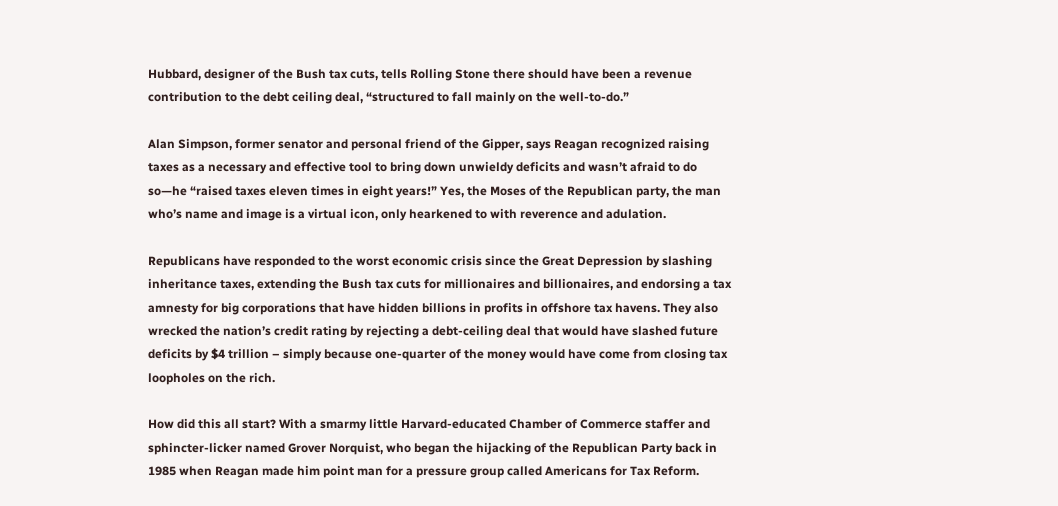Hubbard, designer of the Bush tax cuts, tells Rolling Stone there should have been a revenue contribution to the debt ceiling deal, “structured to fall mainly on the well-to-do.”

Alan Simpson, former senator and personal friend of the Gipper, says Reagan recognized raising taxes as a necessary and effective tool to bring down unwieldy deficits and wasn’t afraid to do so—he “raised taxes eleven times in eight years!” Yes, the Moses of the Republican party, the man who’s name and image is a virtual icon, only hearkened to with reverence and adulation.

Republicans have responded to the worst economic crisis since the Great Depression by slashing inheritance taxes, extending the Bush tax cuts for millionaires and billionaires, and endorsing a tax amnesty for big corporations that have hidden billions in profits in offshore tax havens. They also wrecked the nation’s credit rating by rejecting a debt-ceiling deal that would have slashed future deficits by $4 trillion – simply because one-quarter of the money would have come from closing tax loopholes on the rich.

How did this all start? With a smarmy little Harvard-educated Chamber of Commerce staffer and sphincter-licker named Grover Norquist, who began the hijacking of the Republican Party back in 1985 when Reagan made him point man for a pressure group called Americans for Tax Reform.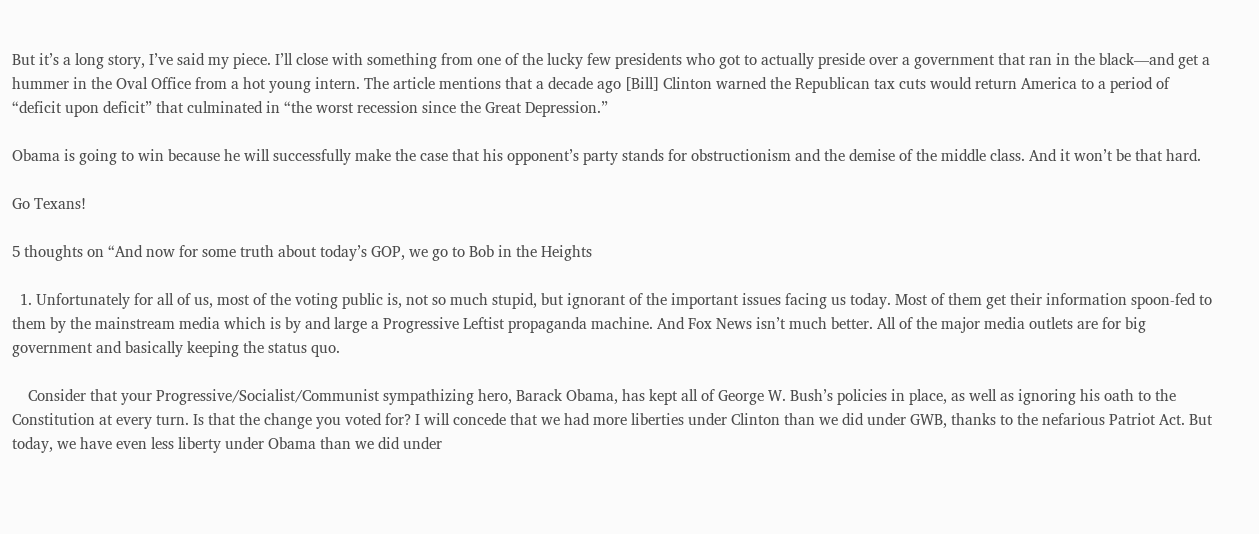But it’s a long story, I’ve said my piece. I’ll close with something from one of the lucky few presidents who got to actually preside over a government that ran in the black—and get a hummer in the Oval Office from a hot young intern. The article mentions that a decade ago [Bill] Clinton warned the Republican tax cuts would return America to a period of “deficit upon deficit” that culminated in “the worst recession since the Great Depression.”

Obama is going to win because he will successfully make the case that his opponent’s party stands for obstructionism and the demise of the middle class. And it won’t be that hard.

Go Texans!

5 thoughts on “And now for some truth about today’s GOP, we go to Bob in the Heights

  1. Unfortunately for all of us, most of the voting public is, not so much stupid, but ignorant of the important issues facing us today. Most of them get their information spoon-fed to them by the mainstream media which is by and large a Progressive Leftist propaganda machine. And Fox News isn’t much better. All of the major media outlets are for big government and basically keeping the status quo.

    Consider that your Progressive/Socialist/Communist sympathizing hero, Barack Obama, has kept all of George W. Bush’s policies in place, as well as ignoring his oath to the Constitution at every turn. Is that the change you voted for? I will concede that we had more liberties under Clinton than we did under GWB, thanks to the nefarious Patriot Act. But today, we have even less liberty under Obama than we did under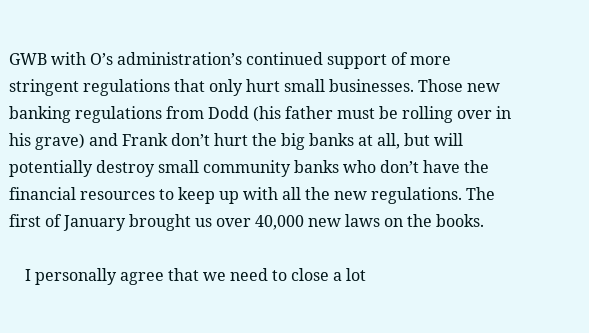GWB with O’s administration’s continued support of more stringent regulations that only hurt small businesses. Those new banking regulations from Dodd (his father must be rolling over in his grave) and Frank don’t hurt the big banks at all, but will potentially destroy small community banks who don’t have the financial resources to keep up with all the new regulations. The first of January brought us over 40,000 new laws on the books.

    I personally agree that we need to close a lot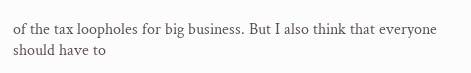of the tax loopholes for big business. But I also think that everyone should have to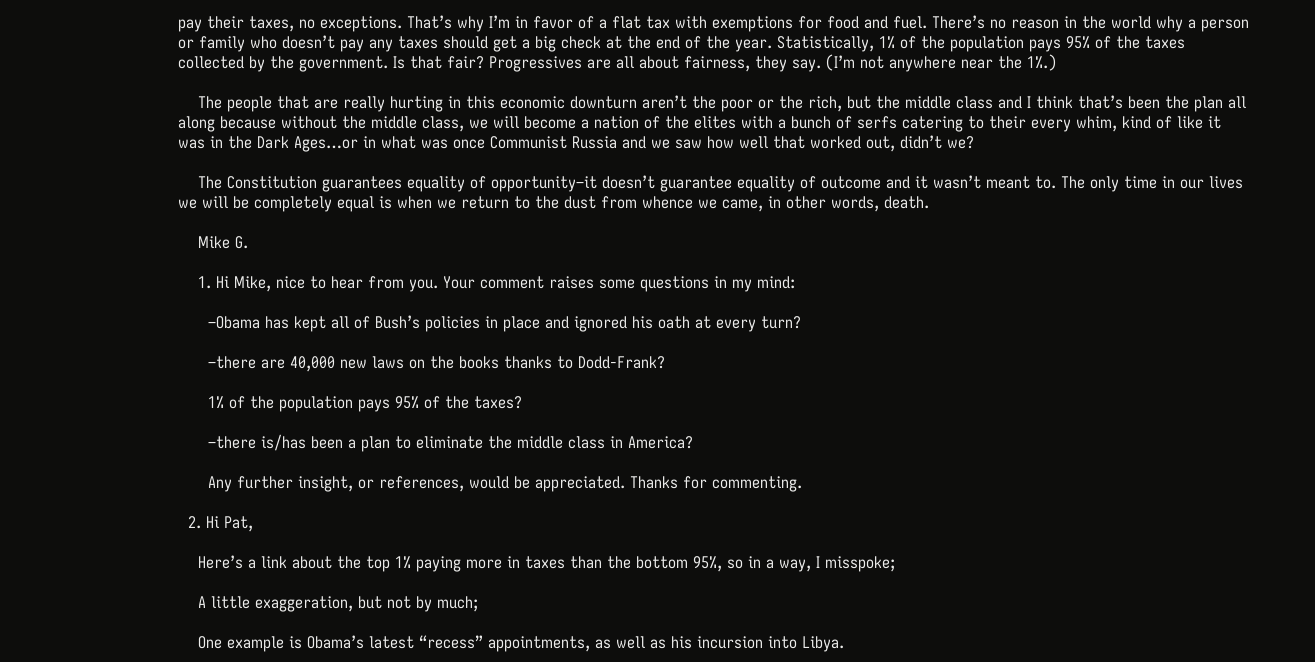pay their taxes, no exceptions. That’s why I’m in favor of a flat tax with exemptions for food and fuel. There’s no reason in the world why a person or family who doesn’t pay any taxes should get a big check at the end of the year. Statistically, 1% of the population pays 95% of the taxes collected by the government. Is that fair? Progressives are all about fairness, they say. (I’m not anywhere near the 1%.)

    The people that are really hurting in this economic downturn aren’t the poor or the rich, but the middle class and I think that’s been the plan all along because without the middle class, we will become a nation of the elites with a bunch of serfs catering to their every whim, kind of like it was in the Dark Ages…or in what was once Communist Russia and we saw how well that worked out, didn’t we?

    The Constitution guarantees equality of opportunity–it doesn’t guarantee equality of outcome and it wasn’t meant to. The only time in our lives we will be completely equal is when we return to the dust from whence we came, in other words, death.

    Mike G.

    1. Hi Mike, nice to hear from you. Your comment raises some questions in my mind:

      –Obama has kept all of Bush’s policies in place and ignored his oath at every turn?

      –there are 40,000 new laws on the books thanks to Dodd-Frank?

      1% of the population pays 95% of the taxes?

      –there is/has been a plan to eliminate the middle class in America?

      Any further insight, or references, would be appreciated. Thanks for commenting.

  2. Hi Pat,

    Here’s a link about the top 1% paying more in taxes than the bottom 95%, so in a way, I misspoke;

    A little exaggeration, but not by much;

    One example is Obama’s latest “recess” appointments, as well as his incursion into Libya.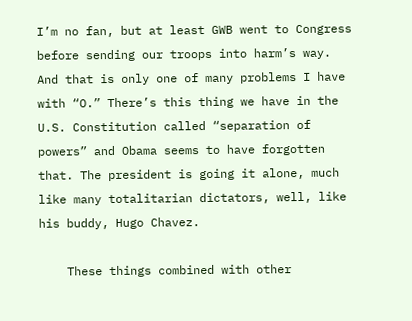I’m no fan, but at least GWB went to Congress before sending our troops into harm’s way. And that is only one of many problems I have with “O.” There’s this thing we have in the U.S. Constitution called “separation of powers” and Obama seems to have forgotten that. The president is going it alone, much like many totalitarian dictators, well, like his buddy, Hugo Chavez.

    These things combined with other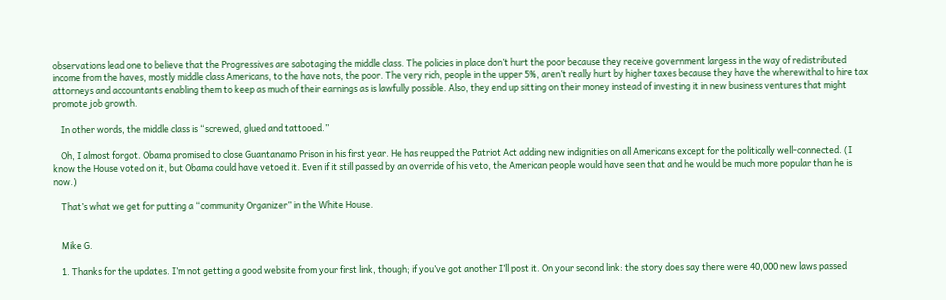observations lead one to believe that the Progressives are sabotaging the middle class. The policies in place don’t hurt the poor because they receive government largess in the way of redistributed income from the haves, mostly middle class Americans, to the have nots, the poor. The very rich, people in the upper 5%, aren’t really hurt by higher taxes because they have the wherewithal to hire tax attorneys and accountants enabling them to keep as much of their earnings as is lawfully possible. Also, they end up sitting on their money instead of investing it in new business ventures that might promote job growth.

    In other words, the middle class is “screwed, glued and tattooed.”

    Oh, I almost forgot. Obama promised to close Guantanamo Prison in his first year. He has reupped the Patriot Act adding new indignities on all Americans except for the politically well-connected. (I know the House voted on it, but Obama could have vetoed it. Even if it still passed by an override of his veto, the American people would have seen that and he would be much more popular than he is now.)

    That’s what we get for putting a “community Organizer” in the White House.


    Mike G.

    1. Thanks for the updates. I’m not getting a good website from your first link, though; if you’ve got another I’ll post it. On your second link: the story does say there were 40,000 new laws passed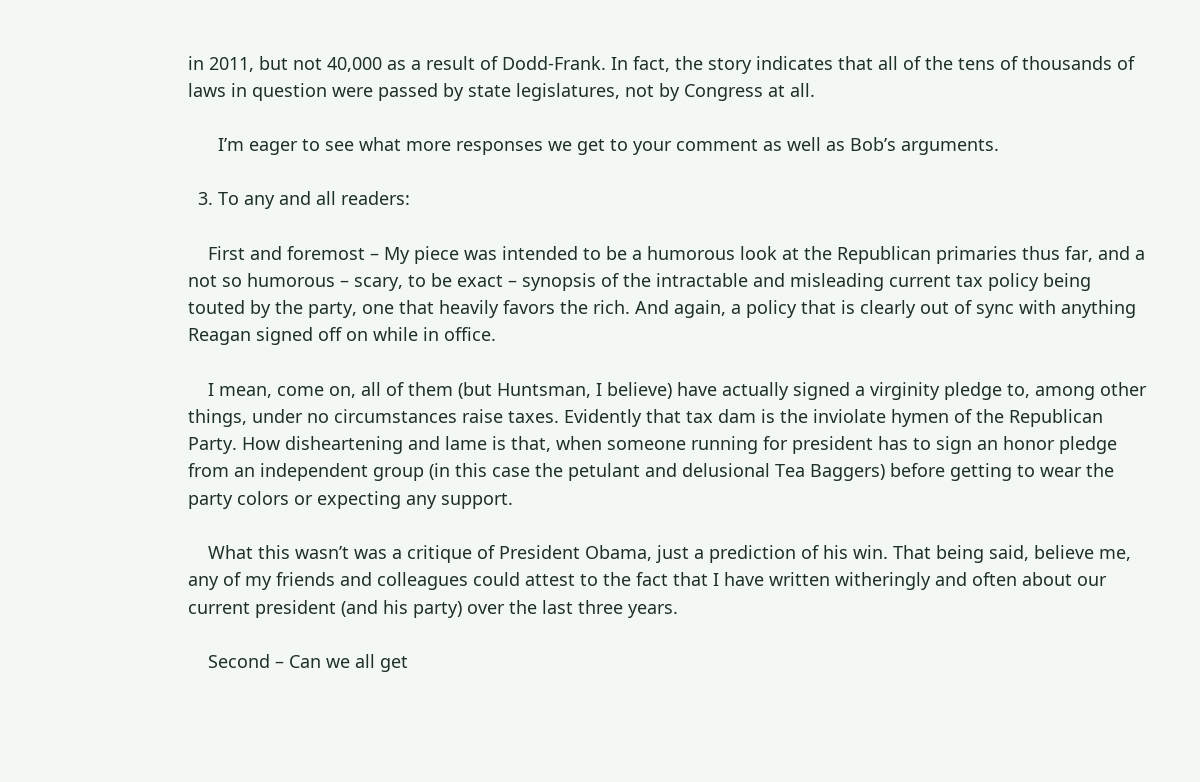in 2011, but not 40,000 as a result of Dodd-Frank. In fact, the story indicates that all of the tens of thousands of laws in question were passed by state legislatures, not by Congress at all.

      I’m eager to see what more responses we get to your comment as well as Bob’s arguments.

  3. To any and all readers:

    First and foremost – My piece was intended to be a humorous look at the Republican primaries thus far, and a not so humorous – scary, to be exact – synopsis of the intractable and misleading current tax policy being touted by the party, one that heavily favors the rich. And again, a policy that is clearly out of sync with anything Reagan signed off on while in office.

    I mean, come on, all of them (but Huntsman, I believe) have actually signed a virginity pledge to, among other things, under no circumstances raise taxes. Evidently that tax dam is the inviolate hymen of the Republican Party. How disheartening and lame is that, when someone running for president has to sign an honor pledge from an independent group (in this case the petulant and delusional Tea Baggers) before getting to wear the party colors or expecting any support.

    What this wasn’t was a critique of President Obama, just a prediction of his win. That being said, believe me, any of my friends and colleagues could attest to the fact that I have written witheringly and often about our current president (and his party) over the last three years.

    Second – Can we all get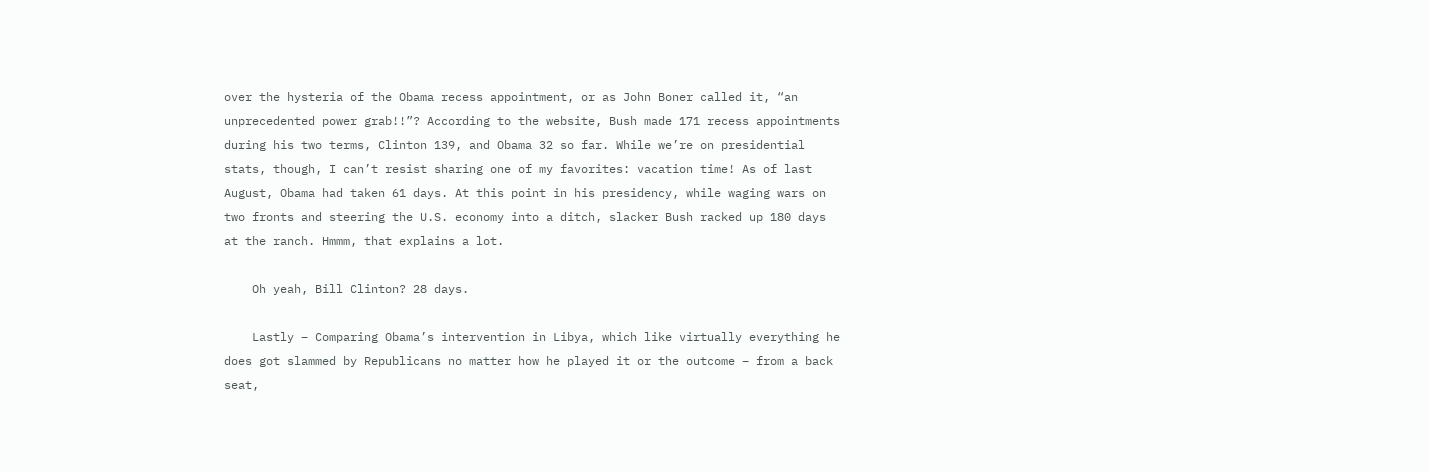over the hysteria of the Obama recess appointment, or as John Boner called it, “an unprecedented power grab!!”? According to the website, Bush made 171 recess appointments during his two terms, Clinton 139, and Obama 32 so far. While we’re on presidential stats, though, I can’t resist sharing one of my favorites: vacation time! As of last August, Obama had taken 61 days. At this point in his presidency, while waging wars on two fronts and steering the U.S. economy into a ditch, slacker Bush racked up 180 days at the ranch. Hmmm, that explains a lot.

    Oh yeah, Bill Clinton? 28 days.

    Lastly – Comparing Obama’s intervention in Libya, which like virtually everything he does got slammed by Republicans no matter how he played it or the outcome – from a back seat,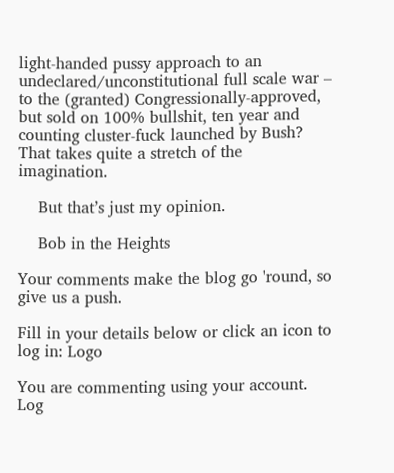light-handed pussy approach to an undeclared/unconstitutional full scale war – to the (granted) Congressionally-approved, but sold on 100% bullshit, ten year and counting cluster-fuck launched by Bush? That takes quite a stretch of the imagination.

    But that’s just my opinion.

    Bob in the Heights

Your comments make the blog go 'round, so give us a push.

Fill in your details below or click an icon to log in: Logo

You are commenting using your account. Log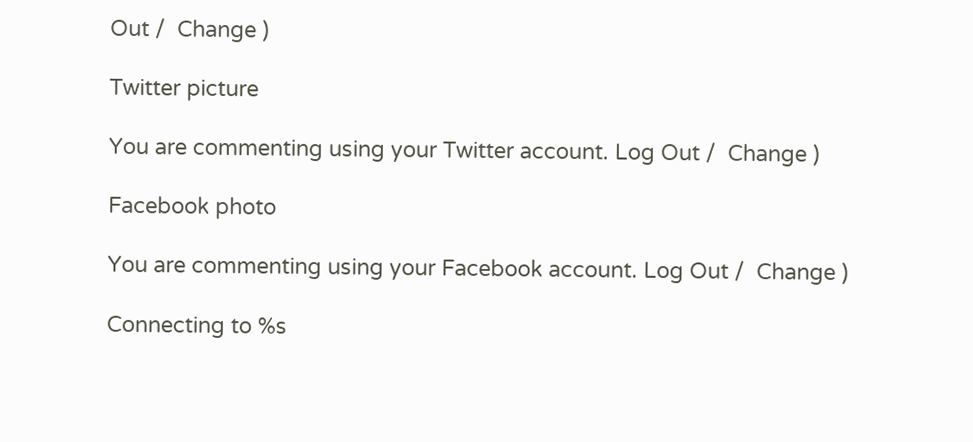Out /  Change )

Twitter picture

You are commenting using your Twitter account. Log Out /  Change )

Facebook photo

You are commenting using your Facebook account. Log Out /  Change )

Connecting to %s